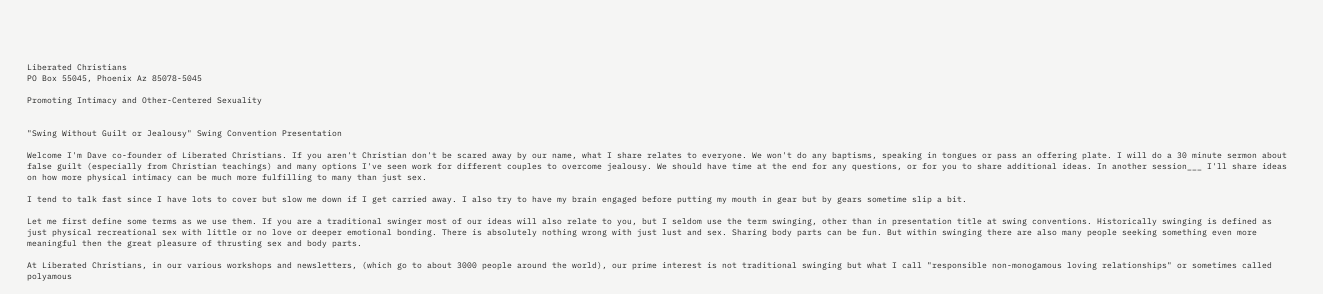Liberated Christians
PO Box 55045, Phoenix Az 85078-5045

Promoting Intimacy and Other-Centered Sexuality


"Swing Without Guilt or Jealousy" Swing Convention Presentation

Welcome I'm Dave co-founder of Liberated Christians. If you aren't Christian don't be scared away by our name, what I share relates to everyone. We won't do any baptisms, speaking in tongues or pass an offering plate. I will do a 30 minute sermon about false guilt (especially from Christian teachings) and many options I've seen work for different couples to overcome jealousy. We should have time at the end for any questions, or for you to share additional ideas. In another session___ I'll share ideas on how more physical intimacy can be much more fulfilling to many than just sex.

I tend to talk fast since I have lots to cover but slow me down if I get carried away. I also try to have my brain engaged before putting my mouth in gear but by gears sometime slip a bit.

Let me first define some terms as we use them. If you are a traditional swinger most of our ideas will also relate to you, but I seldom use the term swinging, other than in presentation title at swing conventions. Historically swinging is defined as just physical recreational sex with little or no love or deeper emotional bonding. There is absolutely nothing wrong with just lust and sex. Sharing body parts can be fun. But within swinging there are also many people seeking something even more meaningful then the great pleasure of thrusting sex and body parts.

At Liberated Christians, in our various workshops and newsletters, (which go to about 3000 people around the world), our prime interest is not traditional swinging but what I call "responsible non-monogamous loving relationships" or sometimes called polyamous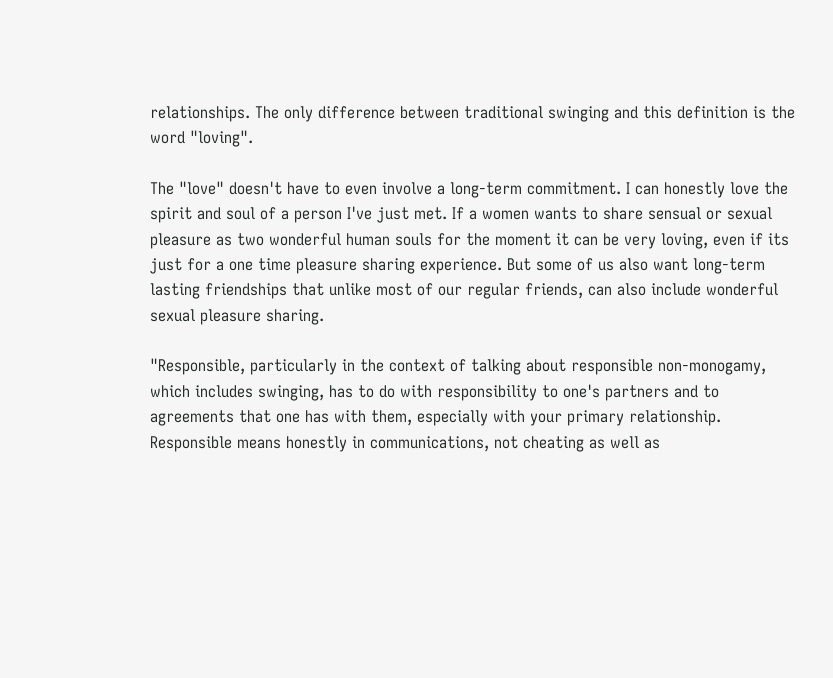relationships. The only difference between traditional swinging and this definition is the word "loving".

The "love" doesn't have to even involve a long-term commitment. I can honestly love the spirit and soul of a person I've just met. If a women wants to share sensual or sexual pleasure as two wonderful human souls for the moment it can be very loving, even if its just for a one time pleasure sharing experience. But some of us also want long-term lasting friendships that unlike most of our regular friends, can also include wonderful sexual pleasure sharing.

"Responsible, particularly in the context of talking about responsible non-monogamy, which includes swinging, has to do with responsibility to one's partners and to agreements that one has with them, especially with your primary relationship. Responsible means honestly in communications, not cheating as well as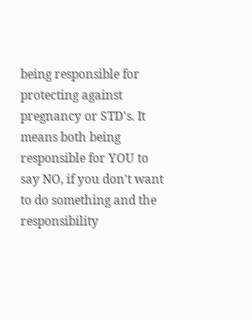being responsible for protecting against pregnancy or STD's. It means both being responsible for YOU to say NO, if you don't want to do something and the responsibility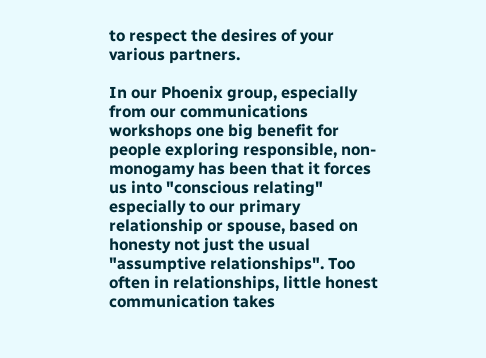to respect the desires of your various partners.

In our Phoenix group, especially from our communications workshops one big benefit for people exploring responsible, non-monogamy has been that it forces us into "conscious relating" especially to our primary relationship or spouse, based on honesty not just the usual "assumptive relationships". Too often in relationships, little honest communication takes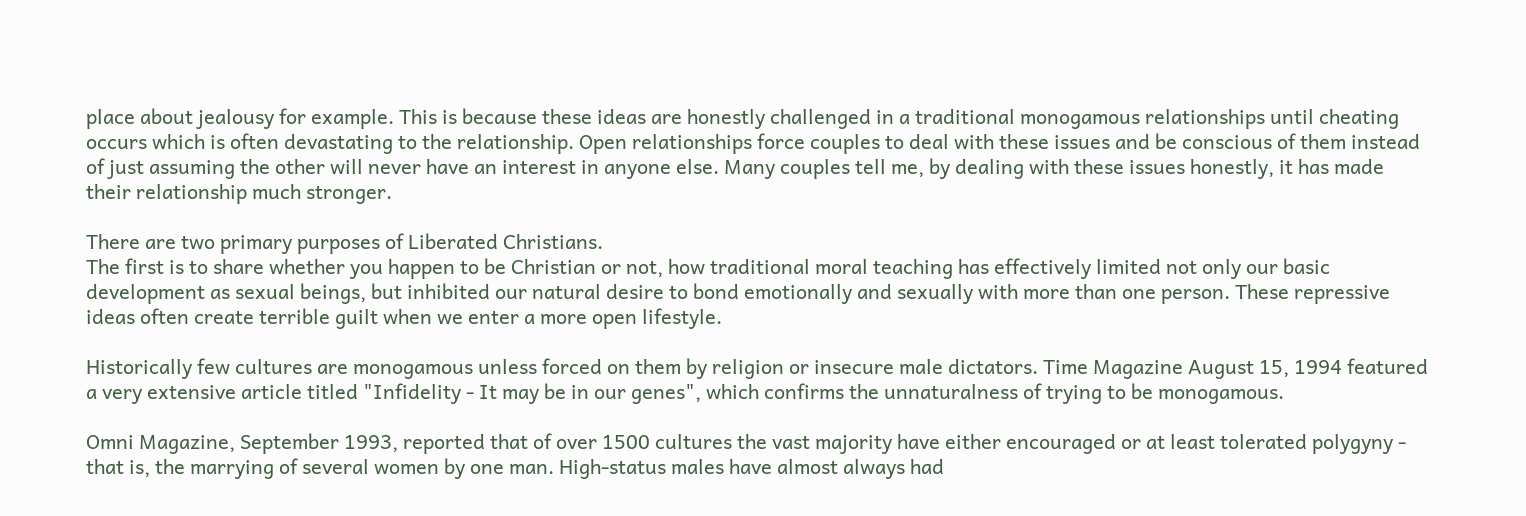place about jealousy for example. This is because these ideas are honestly challenged in a traditional monogamous relationships until cheating occurs which is often devastating to the relationship. Open relationships force couples to deal with these issues and be conscious of them instead of just assuming the other will never have an interest in anyone else. Many couples tell me, by dealing with these issues honestly, it has made their relationship much stronger.

There are two primary purposes of Liberated Christians.
The first is to share whether you happen to be Christian or not, how traditional moral teaching has effectively limited not only our basic development as sexual beings, but inhibited our natural desire to bond emotionally and sexually with more than one person. These repressive ideas often create terrible guilt when we enter a more open lifestyle.

Historically few cultures are monogamous unless forced on them by religion or insecure male dictators. Time Magazine August 15, 1994 featured a very extensive article titled "Infidelity - It may be in our genes", which confirms the unnaturalness of trying to be monogamous.

Omni Magazine, September 1993, reported that of over 1500 cultures the vast majority have either encouraged or at least tolerated polygyny - that is, the marrying of several women by one man. High-status males have almost always had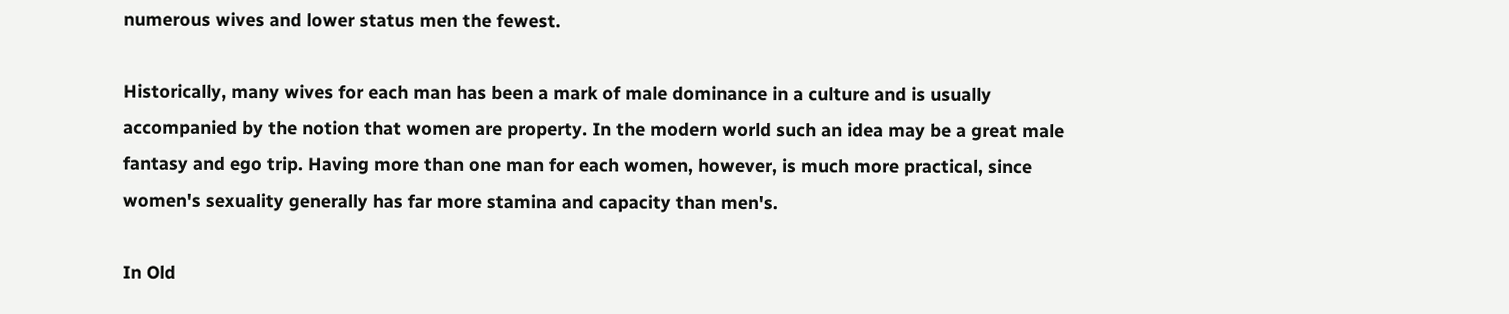numerous wives and lower status men the fewest.

Historically, many wives for each man has been a mark of male dominance in a culture and is usually accompanied by the notion that women are property. In the modern world such an idea may be a great male fantasy and ego trip. Having more than one man for each women, however, is much more practical, since women's sexuality generally has far more stamina and capacity than men's.

In Old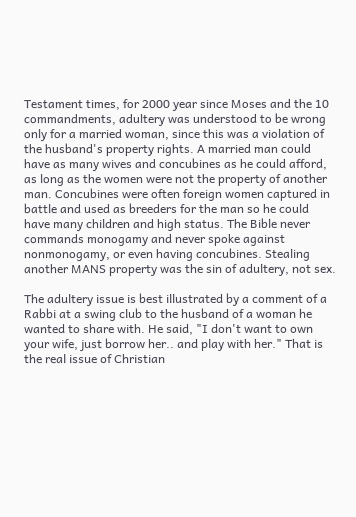Testament times, for 2000 year since Moses and the 10 commandments, adultery was understood to be wrong only for a married woman, since this was a violation of the husband's property rights. A married man could have as many wives and concubines as he could afford, as long as the women were not the property of another man. Concubines were often foreign women captured in battle and used as breeders for the man so he could have many children and high status. The Bible never commands monogamy and never spoke against nonmonogamy, or even having concubines. Stealing another MANS property was the sin of adultery, not sex.

The adultery issue is best illustrated by a comment of a Rabbi at a swing club to the husband of a woman he wanted to share with. He said, "I don't want to own your wife, just borrow her.. and play with her." That is the real issue of Christian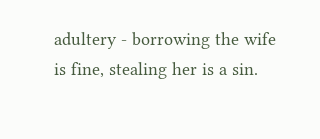adultery - borrowing the wife is fine, stealing her is a sin.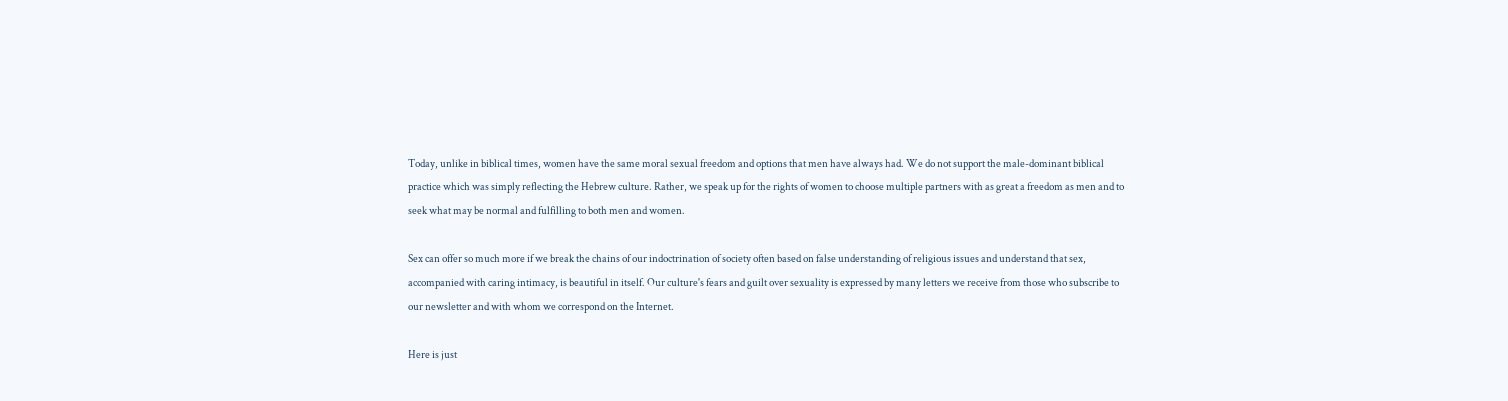Today, unlike in biblical times, women have the same moral sexual freedom and options that men have always had. We do not support the male-dominant biblical practice which was simply reflecting the Hebrew culture. Rather, we speak up for the rights of women to choose multiple partners with as great a freedom as men and to seek what may be normal and fulfilling to both men and women.

Sex can offer so much more if we break the chains of our indoctrination of society often based on false understanding of religious issues and understand that sex, accompanied with caring intimacy, is beautiful in itself. Our culture's fears and guilt over sexuality is expressed by many letters we receive from those who subscribe to our newsletter and with whom we correspond on the Internet.

Here is just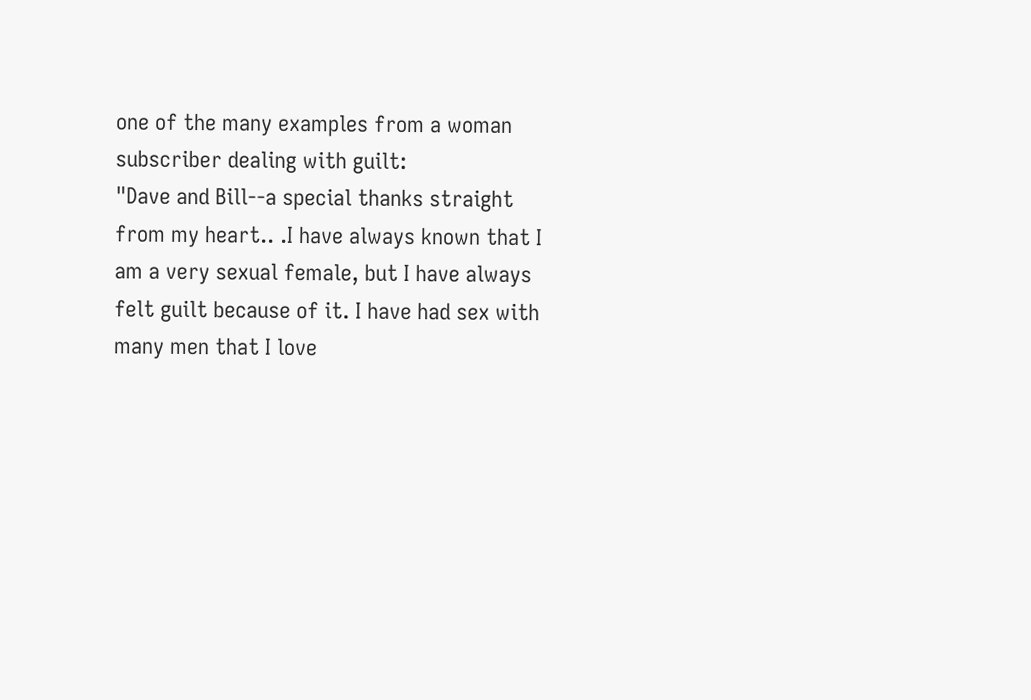one of the many examples from a woman subscriber dealing with guilt:
"Dave and Bill--a special thanks straight from my heart.. .I have always known that I am a very sexual female, but I have always felt guilt because of it. I have had sex with many men that I love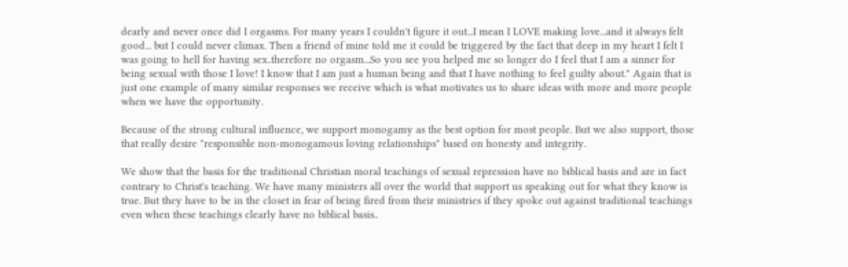dearly and never once did I orgasms. For many years I couldn't figure it out...I mean I LOVE making love...and it always felt good... but I could never climax. Then a friend of mine told me it could be triggered by the fact that deep in my heart I felt I was going to hell for having sex..therefore no orgasm...So you see you helped me so longer do I feel that I am a sinner for being sexual with those I love! I know that I am just a human being and that I have nothing to feel guilty about." Again that is just one example of many similar responses we receive which is what motivates us to share ideas with more and more people when we have the opportunity.

Because of the strong cultural influence, we support monogamy as the best option for most people. But we also support, those that really desire "responsible non-monogamous loving relationships" based on honesty and integrity.

We show that the basis for the traditional Christian moral teachings of sexual repression have no biblical basis and are in fact contrary to Christ's teaching. We have many ministers all over the world that support us speaking out for what they know is true. But they have to be in the closet in fear of being fired from their ministries if they spoke out against traditional teachings even when these teachings clearly have no biblical basis..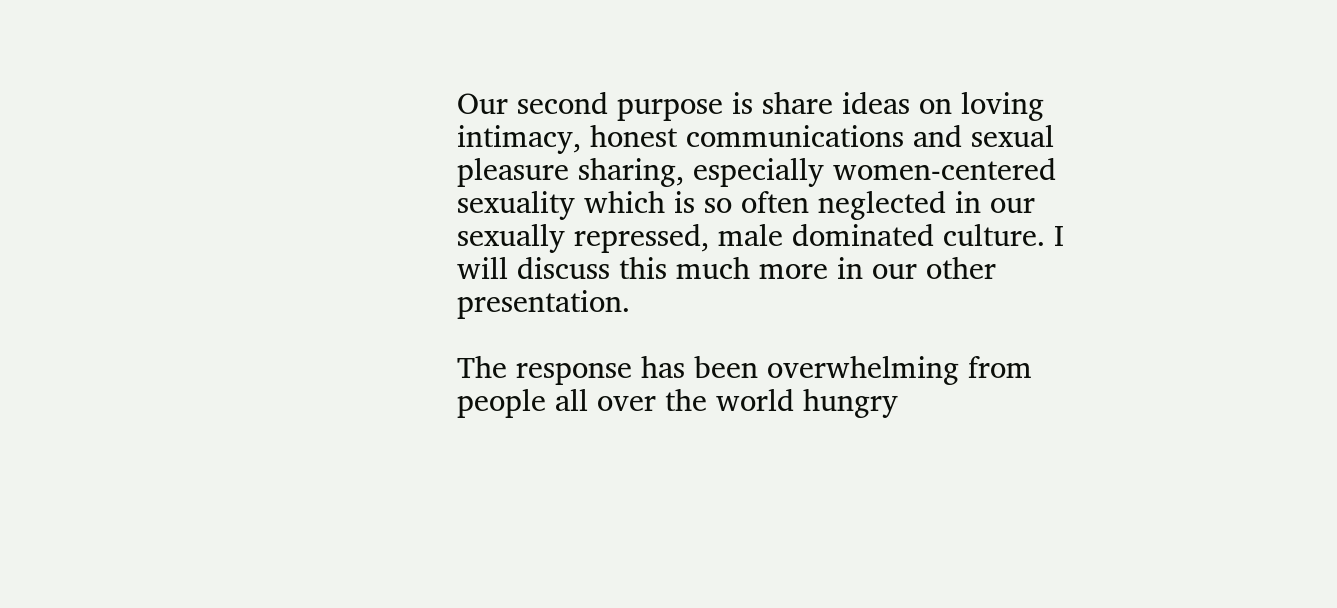Our second purpose is share ideas on loving intimacy, honest communications and sexual pleasure sharing, especially women-centered sexuality which is so often neglected in our sexually repressed, male dominated culture. I will discuss this much more in our other presentation.

The response has been overwhelming from people all over the world hungry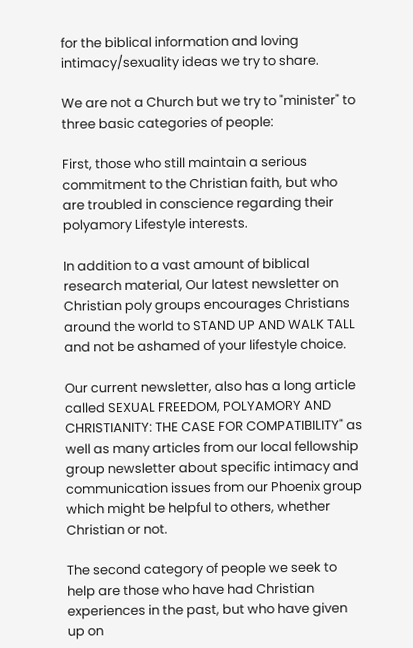for the biblical information and loving intimacy/sexuality ideas we try to share.

We are not a Church but we try to "minister" to three basic categories of people:

First, those who still maintain a serious commitment to the Christian faith, but who are troubled in conscience regarding their polyamory Lifestyle interests.

In addition to a vast amount of biblical research material, Our latest newsletter on Christian poly groups encourages Christians around the world to STAND UP AND WALK TALL and not be ashamed of your lifestyle choice.

Our current newsletter, also has a long article called SEXUAL FREEDOM, POLYAMORY AND CHRISTIANITY: THE CASE FOR COMPATIBILITY" as well as many articles from our local fellowship group newsletter about specific intimacy and communication issues from our Phoenix group which might be helpful to others, whether Christian or not.

The second category of people we seek to help are those who have had Christian experiences in the past, but who have given up on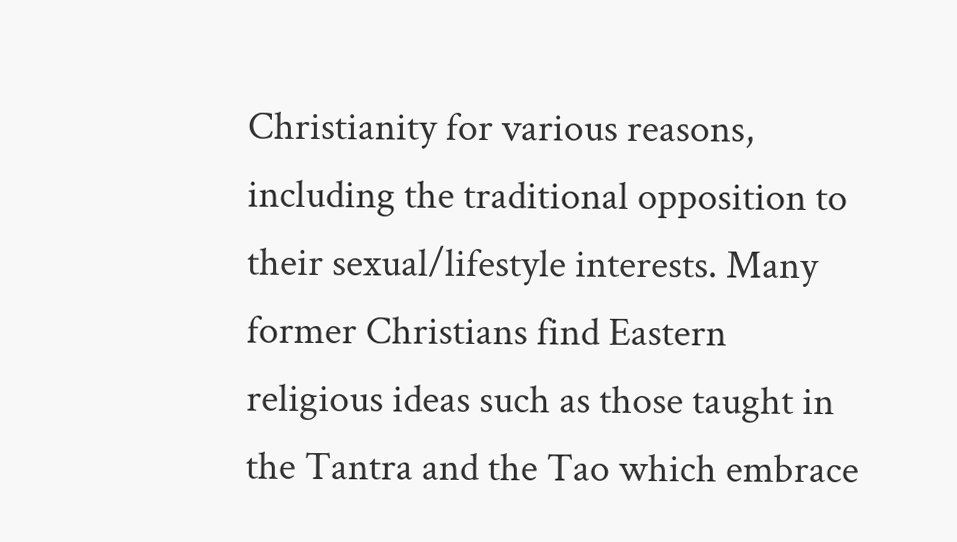Christianity for various reasons, including the traditional opposition to their sexual/lifestyle interests. Many former Christians find Eastern religious ideas such as those taught in the Tantra and the Tao which embrace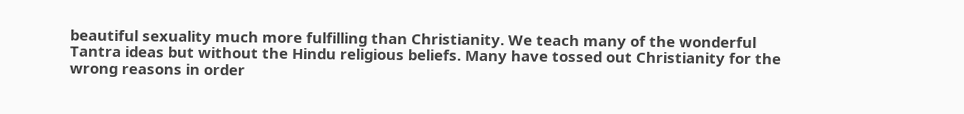beautiful sexuality much more fulfilling than Christianity. We teach many of the wonderful Tantra ideas but without the Hindu religious beliefs. Many have tossed out Christianity for the wrong reasons in order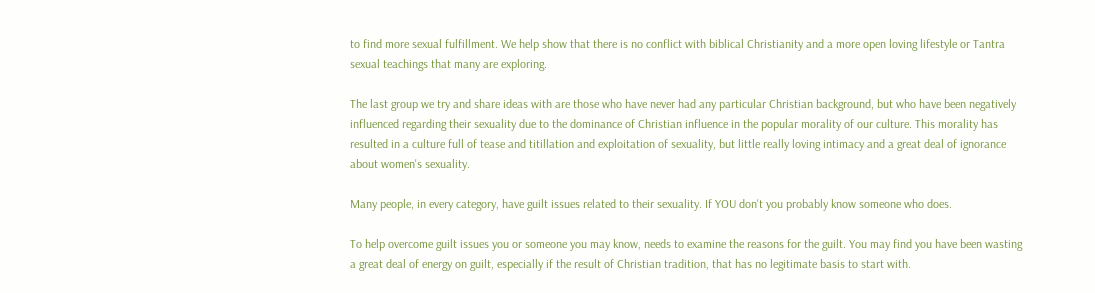to find more sexual fulfillment. We help show that there is no conflict with biblical Christianity and a more open loving lifestyle or Tantra sexual teachings that many are exploring.

The last group we try and share ideas with are those who have never had any particular Christian background, but who have been negatively influenced regarding their sexuality due to the dominance of Christian influence in the popular morality of our culture. This morality has resulted in a culture full of tease and titillation and exploitation of sexuality, but little really loving intimacy and a great deal of ignorance about women's sexuality.

Many people, in every category, have guilt issues related to their sexuality. If YOU don't you probably know someone who does.

To help overcome guilt issues you or someone you may know, needs to examine the reasons for the guilt. You may find you have been wasting a great deal of energy on guilt, especially if the result of Christian tradition, that has no legitimate basis to start with.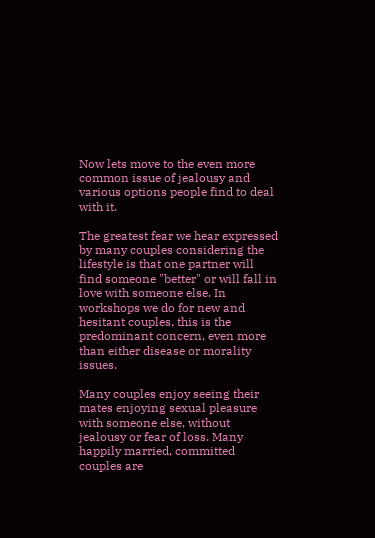Now lets move to the even more common issue of jealousy and various options people find to deal with it.

The greatest fear we hear expressed by many couples considering the lifestyle is that one partner will find someone "better" or will fall in love with someone else. In workshops we do for new and hesitant couples, this is the predominant concern, even more than either disease or morality issues.

Many couples enjoy seeing their mates enjoying sexual pleasure with someone else, without jealousy or fear of loss. Many happily married, committed couples are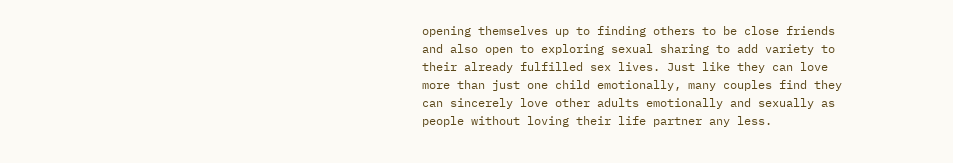opening themselves up to finding others to be close friends and also open to exploring sexual sharing to add variety to their already fulfilled sex lives. Just like they can love more than just one child emotionally, many couples find they can sincerely love other adults emotionally and sexually as people without loving their life partner any less.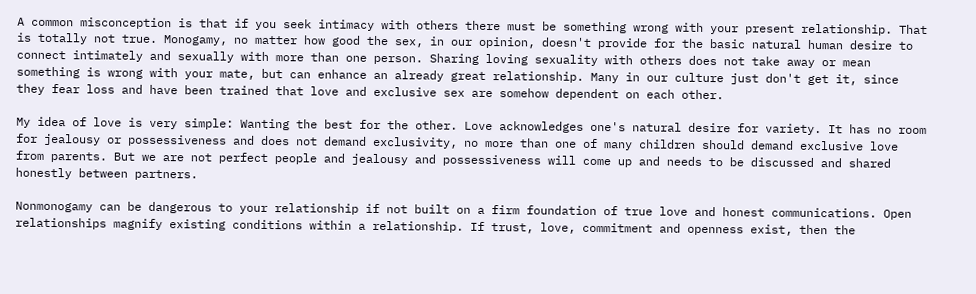A common misconception is that if you seek intimacy with others there must be something wrong with your present relationship. That is totally not true. Monogamy, no matter how good the sex, in our opinion, doesn't provide for the basic natural human desire to connect intimately and sexually with more than one person. Sharing loving sexuality with others does not take away or mean something is wrong with your mate, but can enhance an already great relationship. Many in our culture just don't get it, since they fear loss and have been trained that love and exclusive sex are somehow dependent on each other.

My idea of love is very simple: Wanting the best for the other. Love acknowledges one's natural desire for variety. It has no room for jealousy or possessiveness and does not demand exclusivity, no more than one of many children should demand exclusive love from parents. But we are not perfect people and jealousy and possessiveness will come up and needs to be discussed and shared honestly between partners.

Nonmonogamy can be dangerous to your relationship if not built on a firm foundation of true love and honest communications. Open relationships magnify existing conditions within a relationship. If trust, love, commitment and openness exist, then the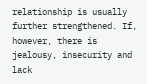relationship is usually further strengthened. If, however, there is jealousy, insecurity and lack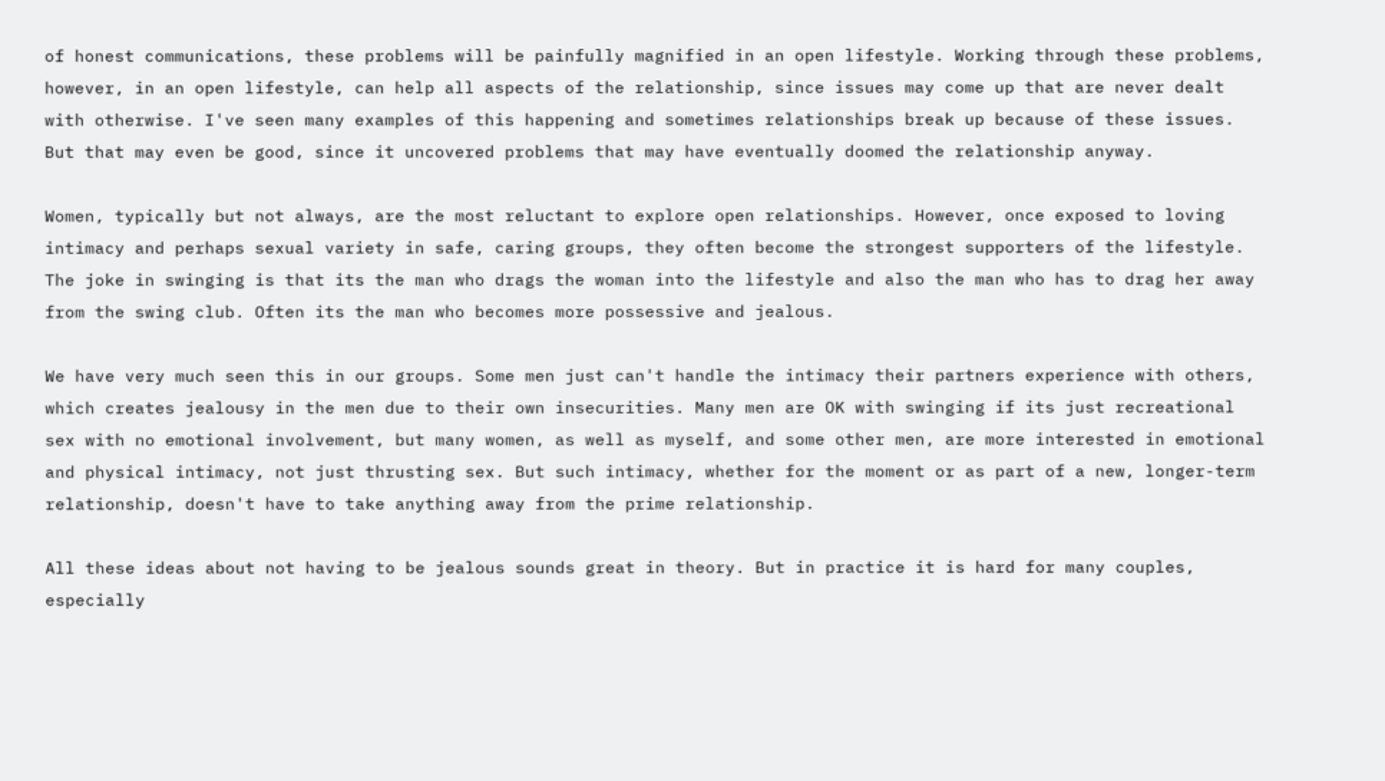of honest communications, these problems will be painfully magnified in an open lifestyle. Working through these problems, however, in an open lifestyle, can help all aspects of the relationship, since issues may come up that are never dealt with otherwise. I've seen many examples of this happening and sometimes relationships break up because of these issues. But that may even be good, since it uncovered problems that may have eventually doomed the relationship anyway.

Women, typically but not always, are the most reluctant to explore open relationships. However, once exposed to loving intimacy and perhaps sexual variety in safe, caring groups, they often become the strongest supporters of the lifestyle. The joke in swinging is that its the man who drags the woman into the lifestyle and also the man who has to drag her away from the swing club. Often its the man who becomes more possessive and jealous.

We have very much seen this in our groups. Some men just can't handle the intimacy their partners experience with others, which creates jealousy in the men due to their own insecurities. Many men are OK with swinging if its just recreational sex with no emotional involvement, but many women, as well as myself, and some other men, are more interested in emotional and physical intimacy, not just thrusting sex. But such intimacy, whether for the moment or as part of a new, longer-term relationship, doesn't have to take anything away from the prime relationship.

All these ideas about not having to be jealous sounds great in theory. But in practice it is hard for many couples, especially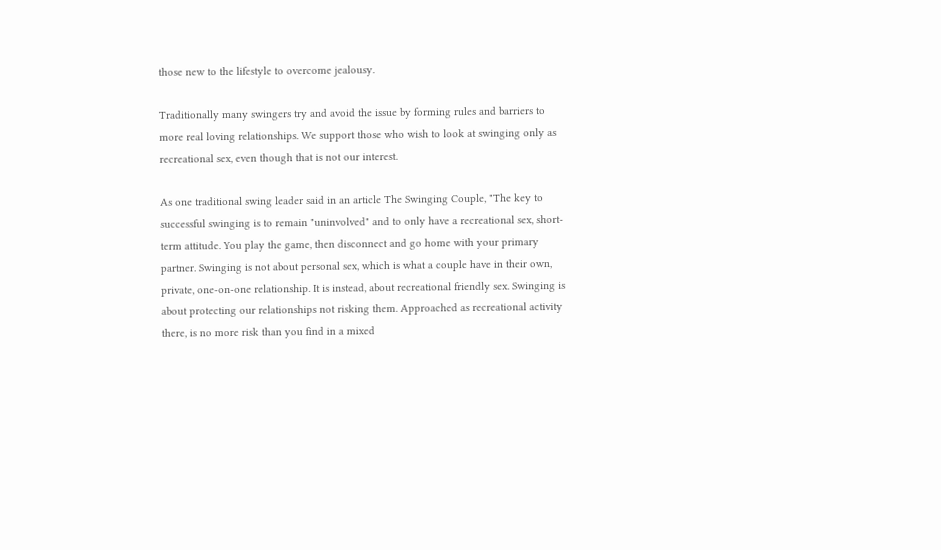those new to the lifestyle to overcome jealousy.

Traditionally many swingers try and avoid the issue by forming rules and barriers to more real loving relationships. We support those who wish to look at swinging only as recreational sex, even though that is not our interest.

As one traditional swing leader said in an article The Swinging Couple, "The key to successful swinging is to remain "uninvolved" and to only have a recreational sex, short-term attitude. You play the game, then disconnect and go home with your primary partner. Swinging is not about personal sex, which is what a couple have in their own, private, one-on-one relationship. It is instead, about recreational friendly sex. Swinging is about protecting our relationships not risking them. Approached as recreational activity there, is no more risk than you find in a mixed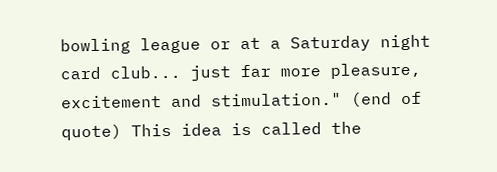bowling league or at a Saturday night card club... just far more pleasure, excitement and stimulation." (end of quote) This idea is called the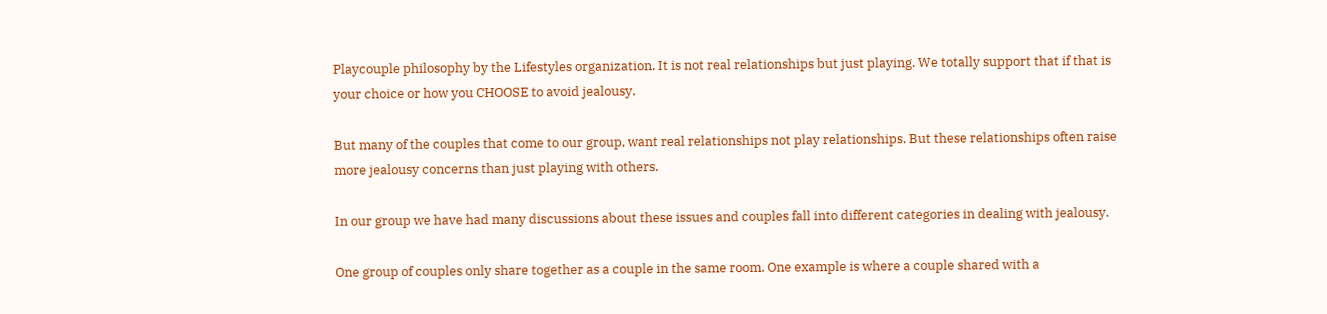Playcouple philosophy by the Lifestyles organization. It is not real relationships but just playing. We totally support that if that is your choice or how you CHOOSE to avoid jealousy.

But many of the couples that come to our group, want real relationships not play relationships. But these relationships often raise more jealousy concerns than just playing with others.

In our group we have had many discussions about these issues and couples fall into different categories in dealing with jealousy.

One group of couples only share together as a couple in the same room. One example is where a couple shared with a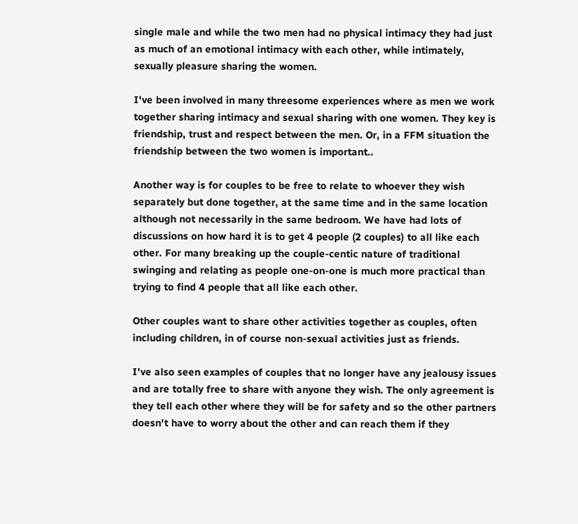single male and while the two men had no physical intimacy they had just as much of an emotional intimacy with each other, while intimately, sexually pleasure sharing the women.

I've been involved in many threesome experiences where as men we work together sharing intimacy and sexual sharing with one women. They key is friendship, trust and respect between the men. Or, in a FFM situation the friendship between the two women is important..

Another way is for couples to be free to relate to whoever they wish separately but done together, at the same time and in the same location although not necessarily in the same bedroom. We have had lots of discussions on how hard it is to get 4 people (2 couples) to all like each other. For many breaking up the couple-centic nature of traditional swinging and relating as people one-on-one is much more practical than trying to find 4 people that all like each other.

Other couples want to share other activities together as couples, often including children, in of course non-sexual activities just as friends.

I've also seen examples of couples that no longer have any jealousy issues and are totally free to share with anyone they wish. The only agreement is they tell each other where they will be for safety and so the other partners doesn't have to worry about the other and can reach them if they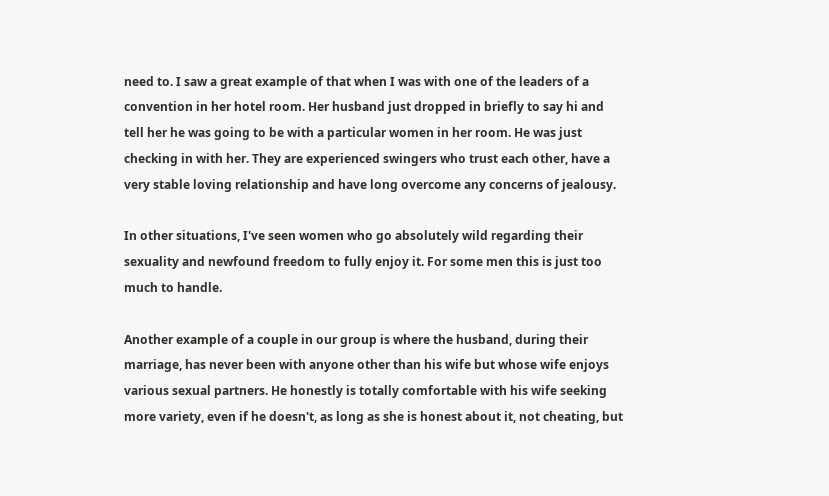need to. I saw a great example of that when I was with one of the leaders of a convention in her hotel room. Her husband just dropped in briefly to say hi and tell her he was going to be with a particular women in her room. He was just checking in with her. They are experienced swingers who trust each other, have a very stable loving relationship and have long overcome any concerns of jealousy.

In other situations, I've seen women who go absolutely wild regarding their sexuality and newfound freedom to fully enjoy it. For some men this is just too much to handle.

Another example of a couple in our group is where the husband, during their marriage, has never been with anyone other than his wife but whose wife enjoys various sexual partners. He honestly is totally comfortable with his wife seeking more variety, even if he doesn't, as long as she is honest about it, not cheating, but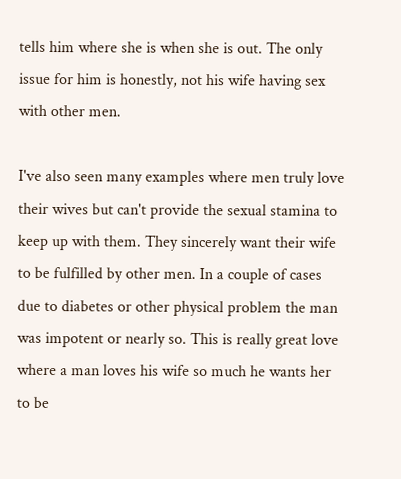tells him where she is when she is out. The only issue for him is honestly, not his wife having sex with other men.

I've also seen many examples where men truly love their wives but can't provide the sexual stamina to keep up with them. They sincerely want their wife to be fulfilled by other men. In a couple of cases due to diabetes or other physical problem the man was impotent or nearly so. This is really great love where a man loves his wife so much he wants her to be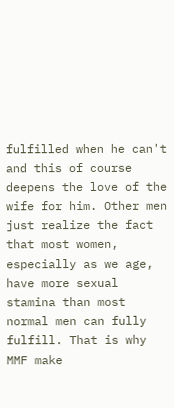fulfilled when he can't and this of course deepens the love of the wife for him. Other men just realize the fact that most women, especially as we age, have more sexual stamina than most normal men can fully fulfill. That is why MMF make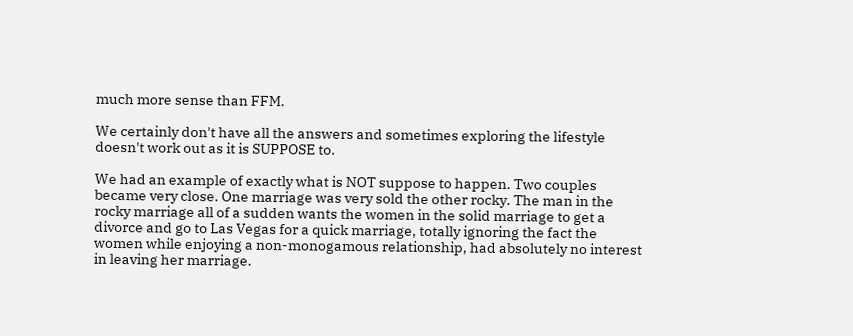much more sense than FFM.

We certainly don't have all the answers and sometimes exploring the lifestyle doesn't work out as it is SUPPOSE to.

We had an example of exactly what is NOT suppose to happen. Two couples became very close. One marriage was very sold the other rocky. The man in the rocky marriage all of a sudden wants the women in the solid marriage to get a divorce and go to Las Vegas for a quick marriage, totally ignoring the fact the women while enjoying a non-monogamous relationship, had absolutely no interest in leaving her marriage.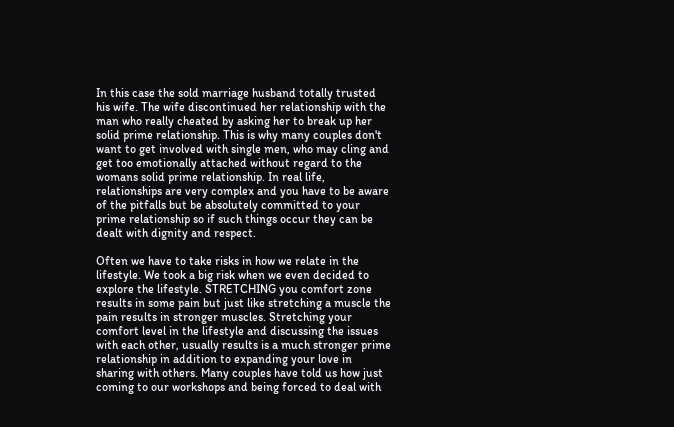In this case the sold marriage husband totally trusted his wife. The wife discontinued her relationship with the man who really cheated by asking her to break up her solid prime relationship. This is why many couples don't want to get involved with single men, who may cling and get too emotionally attached without regard to the womans solid prime relationship. In real life, relationships are very complex and you have to be aware of the pitfalls but be absolutely committed to your prime relationship so if such things occur they can be dealt with dignity and respect.

Often we have to take risks in how we relate in the lifestyle. We took a big risk when we even decided to explore the lifestyle. STRETCHING you comfort zone results in some pain but just like stretching a muscle the pain results in stronger muscles. Stretching your comfort level in the lifestyle and discussing the issues with each other, usually results is a much stronger prime relationship in addition to expanding your love in sharing with others. Many couples have told us how just coming to our workshops and being forced to deal with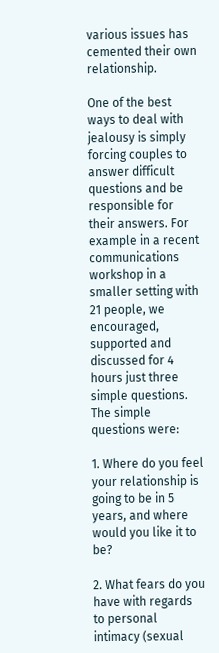various issues has cemented their own relationship.

One of the best ways to deal with jealousy is simply forcing couples to answer difficult questions and be responsible for their answers. For example in a recent communications workshop in a smaller setting with 21 people, we encouraged, supported and discussed for 4 hours just three simple questions. The simple questions were:

1. Where do you feel your relationship is going to be in 5 years, and where would you like it to be?

2. What fears do you have with regards to personal intimacy (sexual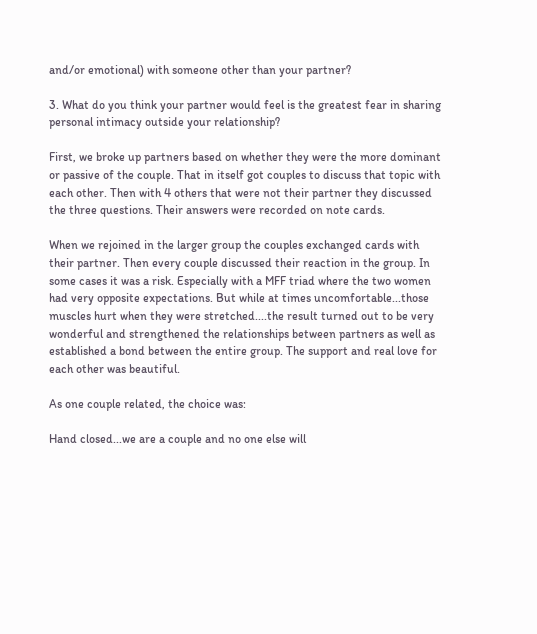and/or emotional) with someone other than your partner?

3. What do you think your partner would feel is the greatest fear in sharing personal intimacy outside your relationship?

First, we broke up partners based on whether they were the more dominant or passive of the couple. That in itself got couples to discuss that topic with each other. Then with 4 others that were not their partner they discussed the three questions. Their answers were recorded on note cards.

When we rejoined in the larger group the couples exchanged cards with their partner. Then every couple discussed their reaction in the group. In some cases it was a risk. Especially with a MFF triad where the two women had very opposite expectations. But while at times uncomfortable...those muscles hurt when they were stretched....the result turned out to be very wonderful and strengthened the relationships between partners as well as established a bond between the entire group. The support and real love for each other was beautiful.

As one couple related, the choice was:

Hand closed...we are a couple and no one else will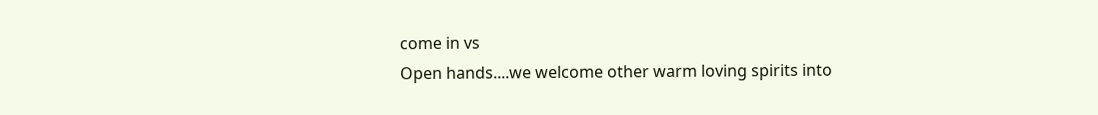come in vs
Open hands....we welcome other warm loving spirits into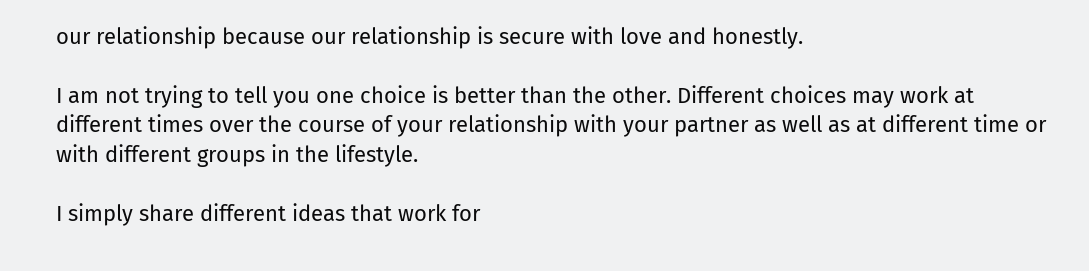our relationship because our relationship is secure with love and honestly.

I am not trying to tell you one choice is better than the other. Different choices may work at different times over the course of your relationship with your partner as well as at different time or with different groups in the lifestyle.

I simply share different ideas that work for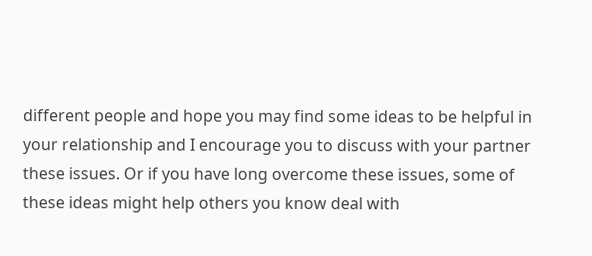different people and hope you may find some ideas to be helpful in your relationship and I encourage you to discuss with your partner these issues. Or if you have long overcome these issues, some of these ideas might help others you know deal with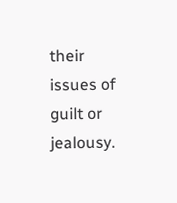their issues of guilt or jealousy.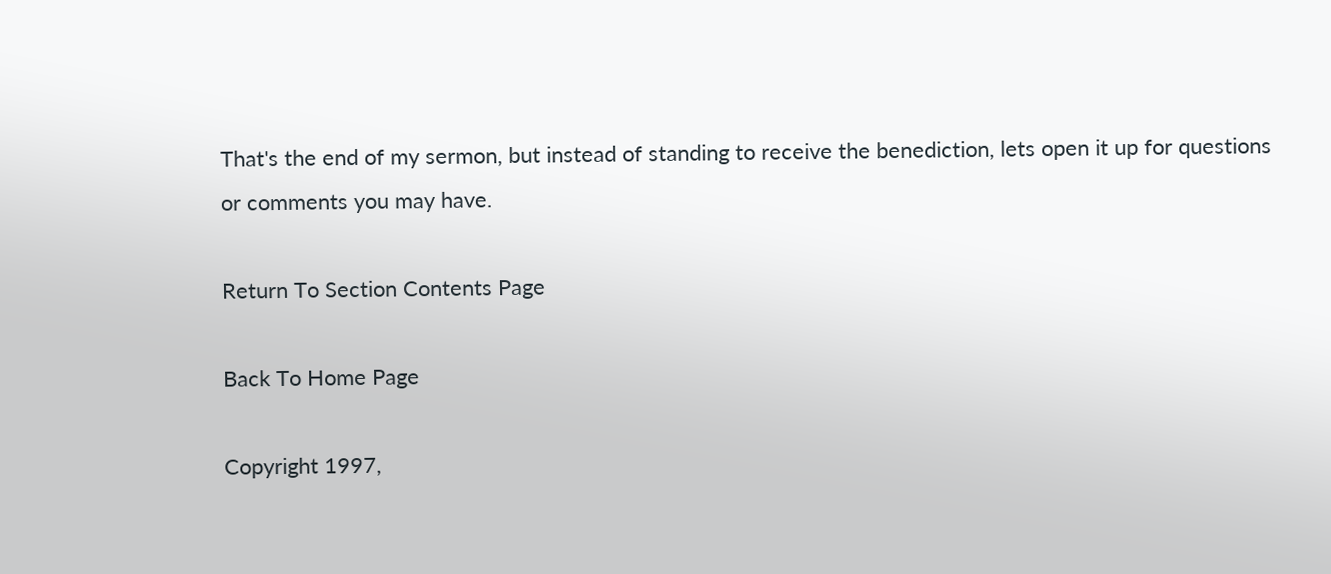That's the end of my sermon, but instead of standing to receive the benediction, lets open it up for questions or comments you may have.

Return To Section Contents Page

Back To Home Page

Copyright 1997,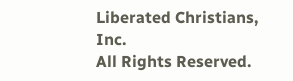Liberated Christians, Inc.
All Rights Reserved.